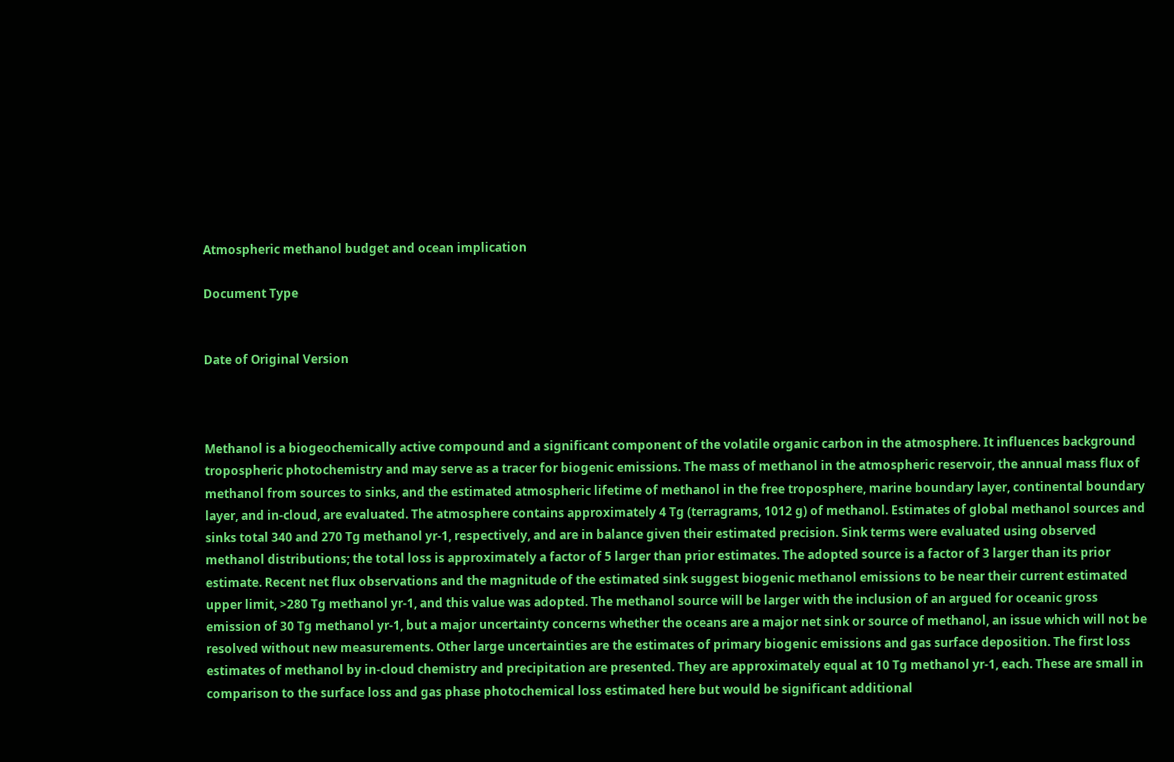Atmospheric methanol budget and ocean implication

Document Type


Date of Original Version



Methanol is a biogeochemically active compound and a significant component of the volatile organic carbon in the atmosphere. It influences background tropospheric photochemistry and may serve as a tracer for biogenic emissions. The mass of methanol in the atmospheric reservoir, the annual mass flux of methanol from sources to sinks, and the estimated atmospheric lifetime of methanol in the free troposphere, marine boundary layer, continental boundary layer, and in-cloud, are evaluated. The atmosphere contains approximately 4 Tg (terragrams, 1012 g) of methanol. Estimates of global methanol sources and sinks total 340 and 270 Tg methanol yr-1, respectively, and are in balance given their estimated precision. Sink terms were evaluated using observed methanol distributions; the total loss is approximately a factor of 5 larger than prior estimates. The adopted source is a factor of 3 larger than its prior estimate. Recent net flux observations and the magnitude of the estimated sink suggest biogenic methanol emissions to be near their current estimated upper limit, >280 Tg methanol yr-1, and this value was adopted. The methanol source will be larger with the inclusion of an argued for oceanic gross emission of 30 Tg methanol yr-1, but a major uncertainty concerns whether the oceans are a major net sink or source of methanol, an issue which will not be resolved without new measurements. Other large uncertainties are the estimates of primary biogenic emissions and gas surface deposition. The first loss estimates of methanol by in-cloud chemistry and precipitation are presented. They are approximately equal at 10 Tg methanol yr-1, each. These are small in comparison to the surface loss and gas phase photochemical loss estimated here but would be significant additional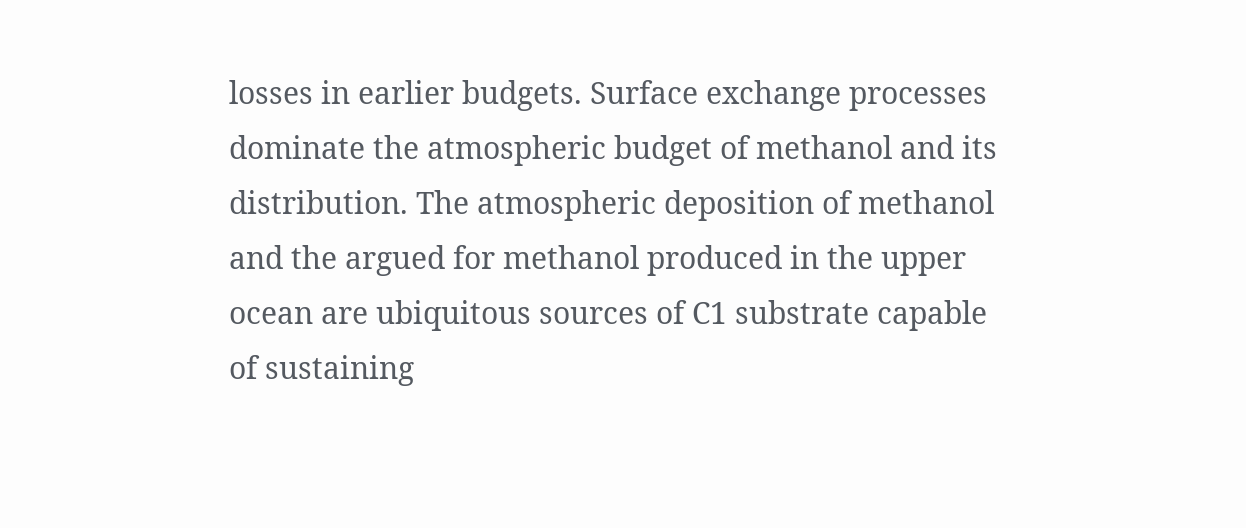losses in earlier budgets. Surface exchange processes dominate the atmospheric budget of methanol and its distribution. The atmospheric deposition of methanol and the argued for methanol produced in the upper ocean are ubiquitous sources of C1 substrate capable of sustaining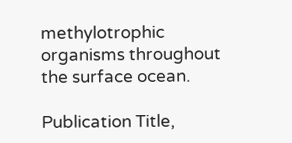methylotrophic organisms throughout the surface ocean.

Publication Title,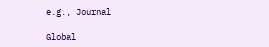e.g., Journal

Global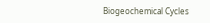Biogeochemical Cycles